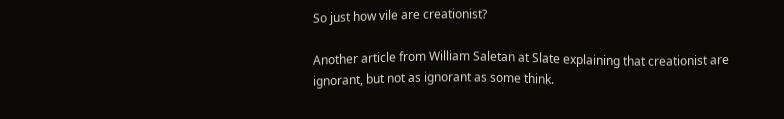So just how vile are creationist?

Another article from William Saletan at Slate explaining that creationist are ignorant, but not as ignorant as some think.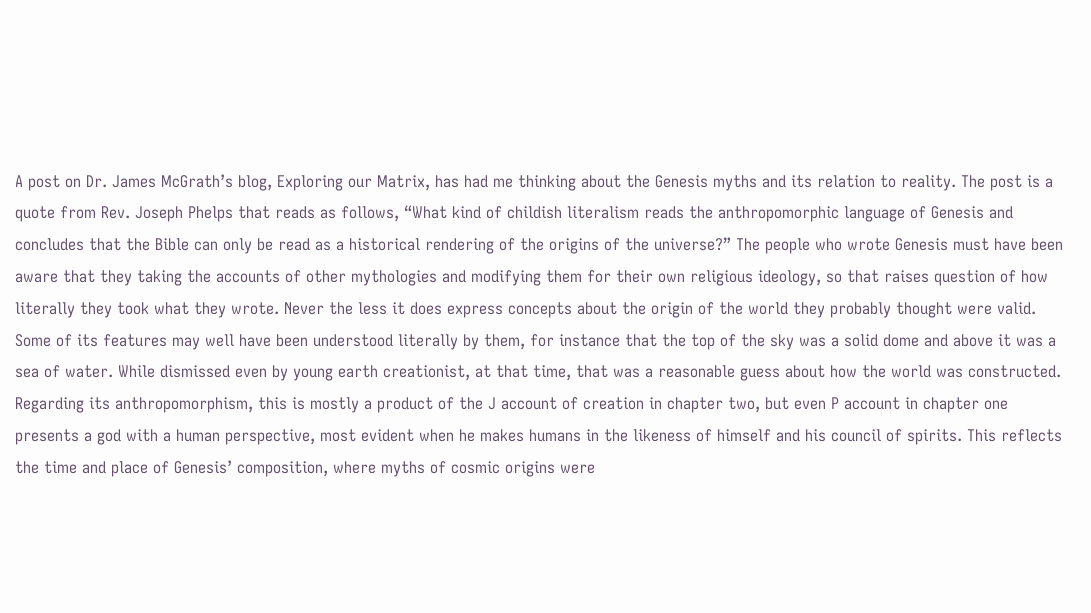A post on Dr. James McGrath’s blog, Exploring our Matrix, has had me thinking about the Genesis myths and its relation to reality. The post is a quote from Rev. Joseph Phelps that reads as follows, “What kind of childish literalism reads the anthropomorphic language of Genesis and concludes that the Bible can only be read as a historical rendering of the origins of the universe?” The people who wrote Genesis must have been aware that they taking the accounts of other mythologies and modifying them for their own religious ideology, so that raises question of how literally they took what they wrote. Never the less it does express concepts about the origin of the world they probably thought were valid. Some of its features may well have been understood literally by them, for instance that the top of the sky was a solid dome and above it was a sea of water. While dismissed even by young earth creationist, at that time, that was a reasonable guess about how the world was constructed. Regarding its anthropomorphism, this is mostly a product of the J account of creation in chapter two, but even P account in chapter one presents a god with a human perspective, most evident when he makes humans in the likeness of himself and his council of spirits. This reflects the time and place of Genesis’ composition, where myths of cosmic origins were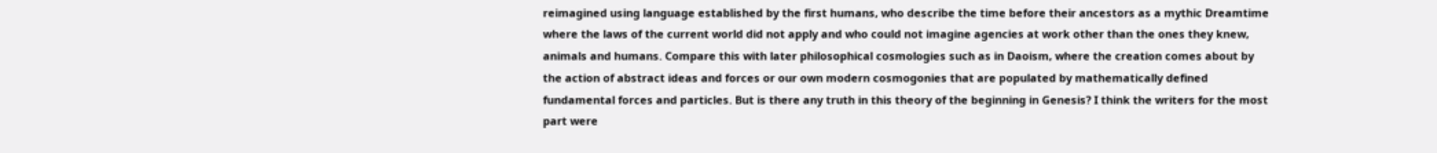reimagined using language established by the first humans, who describe the time before their ancestors as a mythic Dreamtime where the laws of the current world did not apply and who could not imagine agencies at work other than the ones they knew, animals and humans. Compare this with later philosophical cosmologies such as in Daoism, where the creation comes about by the action of abstract ideas and forces or our own modern cosmogonies that are populated by mathematically defined fundamental forces and particles. But is there any truth in this theory of the beginning in Genesis? I think the writers for the most part were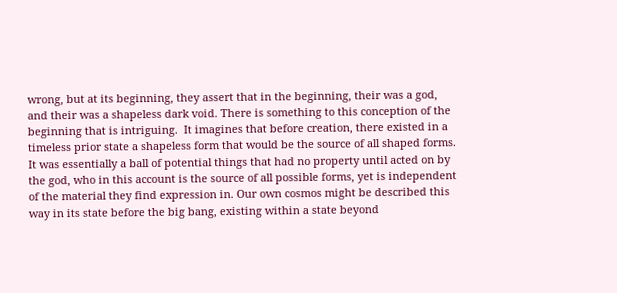wrong, but at its beginning, they assert that in the beginning, their was a god, and their was a shapeless dark void. There is something to this conception of the beginning that is intriguing.  It imagines that before creation, there existed in a timeless prior state a shapeless form that would be the source of all shaped forms. It was essentially a ball of potential things that had no property until acted on by the god, who in this account is the source of all possible forms, yet is independent of the material they find expression in. Our own cosmos might be described this way in its state before the big bang, existing within a state beyond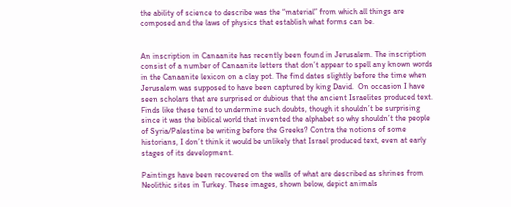the ability of science to describe was the “material” from which all things are composed and the laws of physics that establish what forms can be.


An inscription in Canaanite has recently been found in Jerusalem. The inscription consist of a number of Canaanite letters that don’t appear to spell any known words in the Canaanite lexicon on a clay pot. The find dates slightly before the time when Jerusalem was supposed to have been captured by king David.  On occasion I have seen scholars that are surprised or dubious that the ancient Israelites produced text. Finds like these tend to undermine such doubts, though it shouldn’t be surprising since it was the biblical world that invented the alphabet so why shouldn’t the people of Syria/Palestine be writing before the Greeks? Contra the notions of some historians, I don’t think it would be unlikely that Israel produced text, even at early stages of its development.

Paintings have been recovered on the walls of what are described as shrines from Neolithic sites in Turkey. These images, shown below, depict animals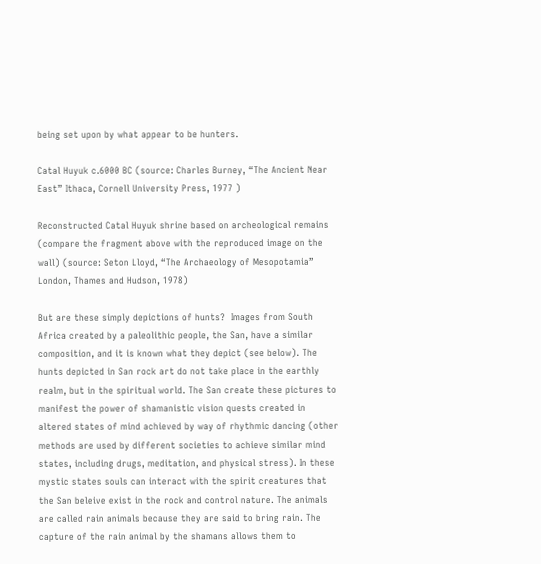being set upon by what appear to be hunters.

Catal Huyuk c.6000 BC (source: Charles Burney, “The Ancient Near East” Ithaca, Cornell University Press, 1977 )

Reconstructed Catal Huyuk shrine based on archeological remains (compare the fragment above with the reproduced image on the wall) (source: Seton Lloyd, “The Archaeology of Mesopotamia” London, Thames and Hudson, 1978)

But are these simply depictions of hunts?  Images from South Africa created by a paleolithic people, the San, have a similar composition, and it is known what they depict (see below). The hunts depicted in San rock art do not take place in the earthly realm, but in the spiritual world. The San create these pictures to manifest the power of shamanistic vision quests created in altered states of mind achieved by way of rhythmic dancing (other methods are used by different societies to achieve similar mind states, including drugs, meditation, and physical stress). In these mystic states souls can interact with the spirit creatures that the San beleive exist in the rock and control nature. The animals are called rain animals because they are said to bring rain. The capture of the rain animal by the shamans allows them to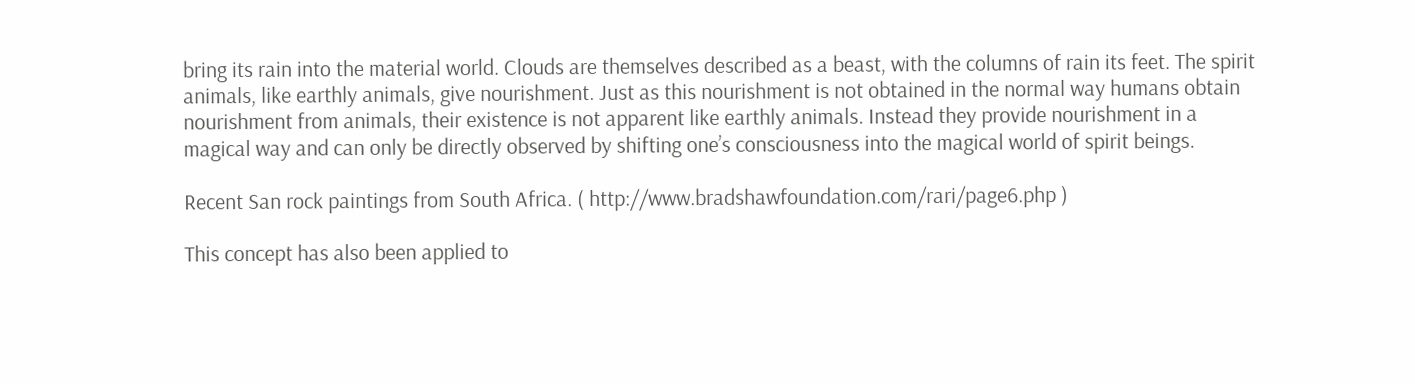bring its rain into the material world. Clouds are themselves described as a beast, with the columns of rain its feet. The spirit animals, like earthly animals, give nourishment. Just as this nourishment is not obtained in the normal way humans obtain nourishment from animals, their existence is not apparent like earthly animals. Instead they provide nourishment in a magical way and can only be directly observed by shifting one’s consciousness into the magical world of spirit beings.

Recent San rock paintings from South Africa. ( http://www.bradshawfoundation.com/rari/page6.php )

This concept has also been applied to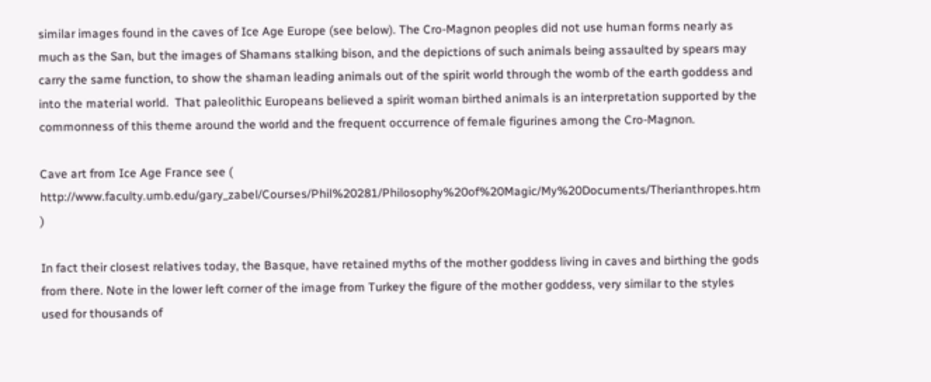similar images found in the caves of Ice Age Europe (see below). The Cro-Magnon peoples did not use human forms nearly as much as the San, but the images of Shamans stalking bison, and the depictions of such animals being assaulted by spears may carry the same function, to show the shaman leading animals out of the spirit world through the womb of the earth goddess and into the material world.  That paleolithic Europeans believed a spirit woman birthed animals is an interpretation supported by the commonness of this theme around the world and the frequent occurrence of female figurines among the Cro-Magnon.

Cave art from Ice Age France see ( http://www.faculty.umb.edu/gary_zabel/Courses/Phil%20281/Philosophy%20of%20Magic/My%20Documents/Therianthropes.htm )

In fact their closest relatives today, the Basque, have retained myths of the mother goddess living in caves and birthing the gods from there. Note in the lower left corner of the image from Turkey the figure of the mother goddess, very similar to the styles used for thousands of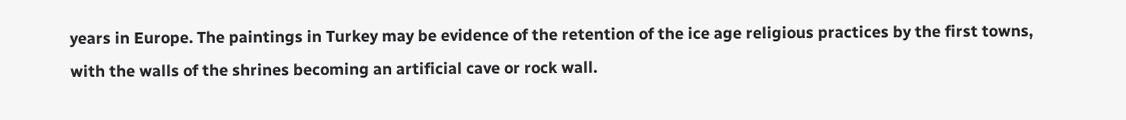years in Europe. The paintings in Turkey may be evidence of the retention of the ice age religious practices by the first towns, with the walls of the shrines becoming an artificial cave or rock wall.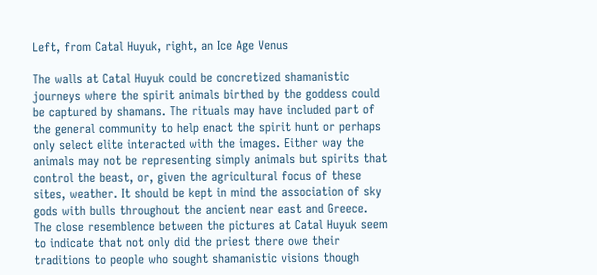Left, from Catal Huyuk, right, an Ice Age Venus

The walls at Catal Huyuk could be concretized shamanistic journeys where the spirit animals birthed by the goddess could be captured by shamans. The rituals may have included part of the general community to help enact the spirit hunt or perhaps only select elite interacted with the images. Either way the animals may not be representing simply animals but spirits that control the beast, or, given the agricultural focus of these sites, weather. It should be kept in mind the association of sky gods with bulls throughout the ancient near east and Greece.  The close resemblence between the pictures at Catal Huyuk seem to indicate that not only did the priest there owe their traditions to people who sought shamanistic visions though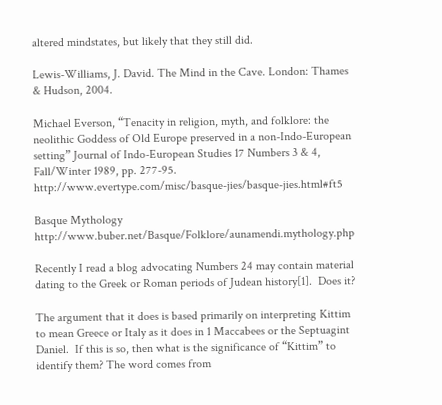altered mindstates, but likely that they still did.

Lewis-Williams, J. David. The Mind in the Cave. London: Thames & Hudson, 2004.

Michael Everson, “Tenacity in religion, myth, and folklore: the neolithic Goddess of Old Europe preserved in a non-Indo-European setting” Journal of Indo-European Studies 17 Numbers 3 & 4, Fall/Winter 1989, pp. 277-95. http://www.evertype.com/misc/basque-jies/basque-jies.html#ft5

Basque Mythology http://www.buber.net/Basque/Folklore/aunamendi.mythology.php

Recently I read a blog advocating Numbers 24 may contain material dating to the Greek or Roman periods of Judean history[1].  Does it?

The argument that it does is based primarily on interpreting Kittim to mean Greece or Italy as it does in 1 Maccabees or the Septuagint Daniel.  If this is so, then what is the significance of “Kittim” to identify them? The word comes from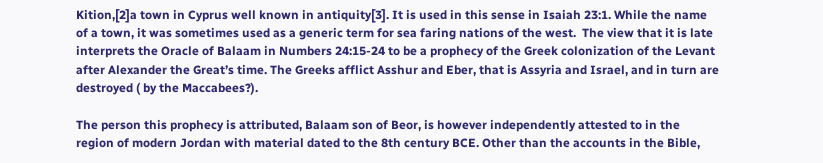Kition,[2]a town in Cyprus well known in antiquity[3]. It is used in this sense in Isaiah 23:1. While the name of a town, it was sometimes used as a generic term for sea faring nations of the west.  The view that it is late interprets the Oracle of Balaam in Numbers 24:15-24 to be a prophecy of the Greek colonization of the Levant after Alexander the Great’s time. The Greeks afflict Asshur and Eber, that is Assyria and Israel, and in turn are destroyed ( by the Maccabees?).

The person this prophecy is attributed, Balaam son of Beor, is however independently attested to in the region of modern Jordan with material dated to the 8th century BCE. Other than the accounts in the Bible,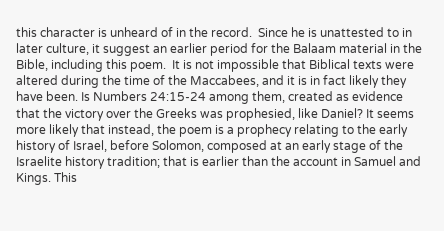this character is unheard of in the record.  Since he is unattested to in later culture, it suggest an earlier period for the Balaam material in the Bible, including this poem.  It is not impossible that Biblical texts were altered during the time of the Maccabees, and it is in fact likely they have been. Is Numbers 24:15-24 among them, created as evidence that the victory over the Greeks was prophesied, like Daniel? It seems more likely that instead, the poem is a prophecy relating to the early history of Israel, before Solomon, composed at an early stage of the Israelite history tradition; that is earlier than the account in Samuel and Kings. This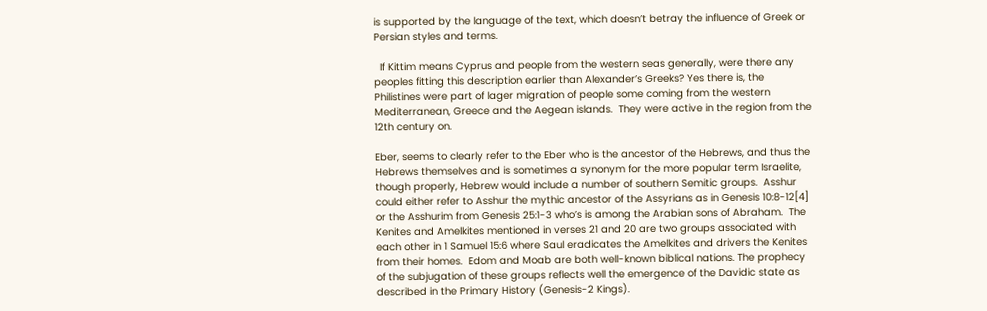is supported by the language of the text, which doesn’t betray the influence of Greek or Persian styles and terms.

  If Kittim means Cyprus and people from the western seas generally, were there any peoples fitting this description earlier than Alexander’s Greeks? Yes there is, the Philistines were part of lager migration of people some coming from the western Mediterranean, Greece and the Aegean islands.  They were active in the region from the 12th century on.

Eber, seems to clearly refer to the Eber who is the ancestor of the Hebrews, and thus the Hebrews themselves and is sometimes a synonym for the more popular term Israelite, though properly, Hebrew would include a number of southern Semitic groups.  Asshur could either refer to Asshur the mythic ancestor of the Assyrians as in Genesis 10:8-12[4] or the Asshurim from Genesis 25:1-3 who’s is among the Arabian sons of Abraham.  The Kenites and Amelkites mentioned in verses 21 and 20 are two groups associated with each other in 1 Samuel 15:6 where Saul eradicates the Amelkites and drivers the Kenites from their homes.  Edom and Moab are both well-known biblical nations. The prophecy of the subjugation of these groups reflects well the emergence of the Davidic state as described in the Primary History (Genesis-2 Kings).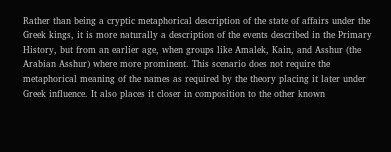Rather than being a cryptic metaphorical description of the state of affairs under the Greek kings, it is more naturally a description of the events described in the Primary History, but from an earlier age, when groups like Amalek, Kain, and Asshur (the Arabian Asshur) where more prominent. This scenario does not require the metaphorical meaning of the names as required by the theory placing it later under Greek influence. It also places it closer in composition to the other known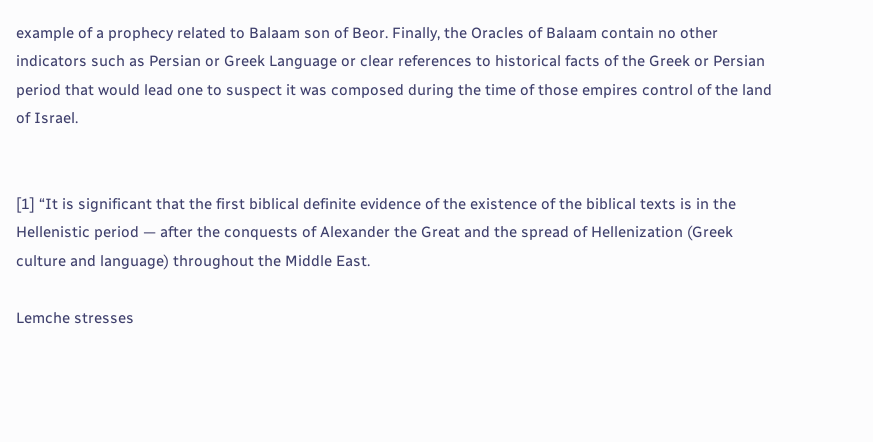example of a prophecy related to Balaam son of Beor. Finally, the Oracles of Balaam contain no other indicators such as Persian or Greek Language or clear references to historical facts of the Greek or Persian period that would lead one to suspect it was composed during the time of those empires control of the land of Israel.


[1] “It is significant that the first biblical definite evidence of the existence of the biblical texts is in the Hellenistic period — after the conquests of Alexander the Great and the spread of Hellenization (Greek culture and language) throughout the Middle East.

Lemche stresses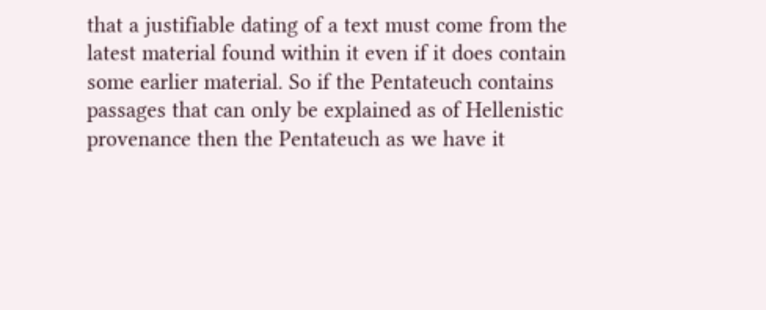that a justifiable dating of a text must come from the latest material found within it even if it does contain some earlier material. So if the Pentateuch contains passages that can only be explained as of Hellenistic provenance then the Pentateuch as we have it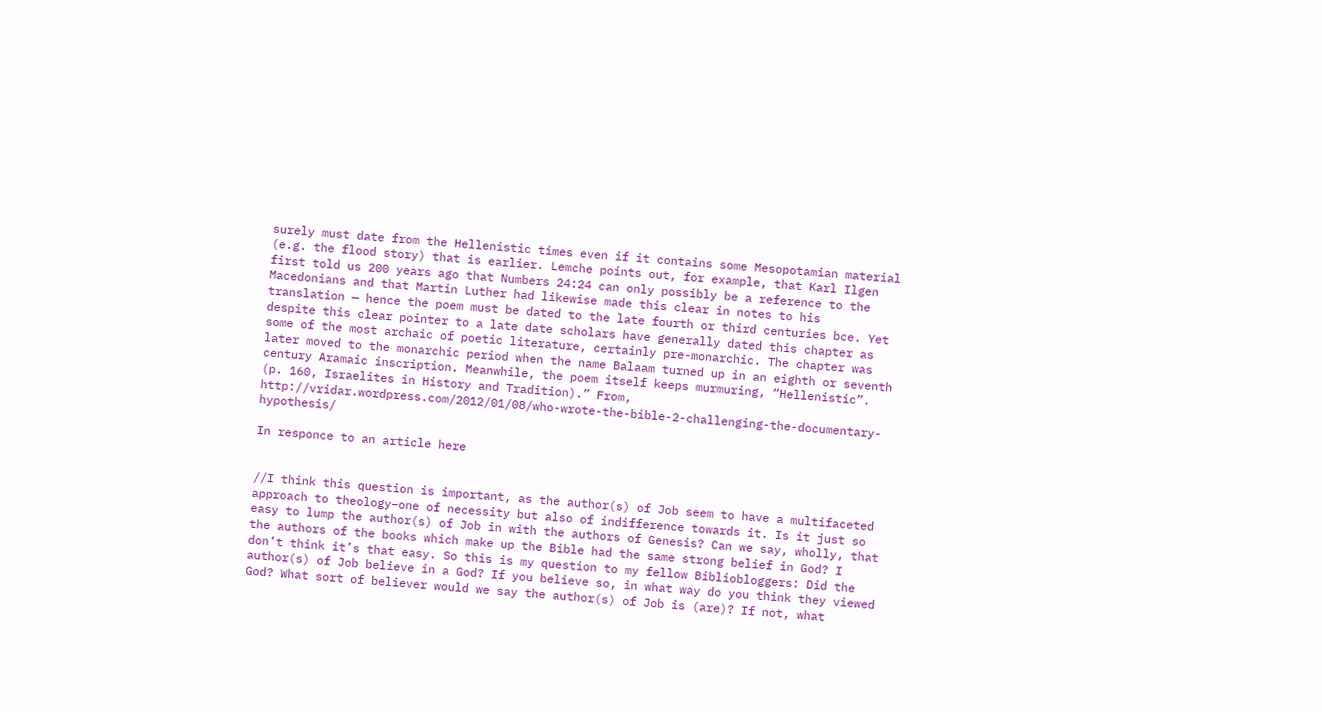surely must date from the Hellenistic times even if it contains some Mesopotamian material (e.g. the flood story) that is earlier. Lemche points out, for example, that Karl Ilgen first told us 200 years ago that Numbers 24:24 can only possibly be a reference to the Macedonians and that Martin Luther had likewise made this clear in notes to his translation — hence the poem must be dated to the late fourth or third centuries bce. Yet despite this clear pointer to a late date scholars have generally dated this chapter as some of the most archaic of poetic literature, certainly pre-monarchic. The chapter was later moved to the monarchic period when the name Balaam turned up in an eighth or seventh century Aramaic inscription. Meanwhile, the poem itself keeps murmuring, “Hellenistic”. (p. 160, Israelites in History and Tradition).” From, http://vridar.wordpress.com/2012/01/08/who-wrote-the-bible-2-challenging-the-documentary-hypothesis/

In responce to an article here


//I think this question is important, as the author(s) of Job seem to have a multifaceted approach to theology–one of necessity but also of indifference towards it. Is it just so easy to lump the author(s) of Job in with the authors of Genesis? Can we say, wholly, that the authors of the books which make up the Bible had the same strong belief in God? I don’t think it’s that easy. So this is my question to my fellow Bibliobloggers: Did the author(s) of Job believe in a God? If you believe so, in what way do you think they viewed God? What sort of believer would we say the author(s) of Job is (are)? If not, what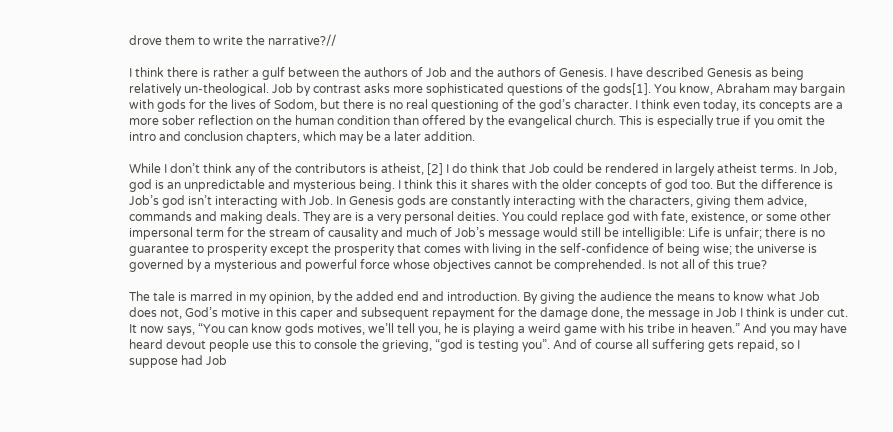drove them to write the narrative?//

I think there is rather a gulf between the authors of Job and the authors of Genesis. I have described Genesis as being relatively un-theological. Job by contrast asks more sophisticated questions of the gods[1]. You know, Abraham may bargain with gods for the lives of Sodom, but there is no real questioning of the god’s character. I think even today, its concepts are a more sober reflection on the human condition than offered by the evangelical church. This is especially true if you omit the intro and conclusion chapters, which may be a later addition.

While I don’t think any of the contributors is atheist, [2] I do think that Job could be rendered in largely atheist terms. In Job, god is an unpredictable and mysterious being. I think this it shares with the older concepts of god too. But the difference is Job’s god isn’t interacting with Job. In Genesis gods are constantly interacting with the characters, giving them advice, commands and making deals. They are is a very personal deities. You could replace god with fate, existence, or some other impersonal term for the stream of causality and much of Job’s message would still be intelligible: Life is unfair; there is no guarantee to prosperity except the prosperity that comes with living in the self-confidence of being wise; the universe is governed by a mysterious and powerful force whose objectives cannot be comprehended. Is not all of this true?

The tale is marred in my opinion, by the added end and introduction. By giving the audience the means to know what Job does not, God’s motive in this caper and subsequent repayment for the damage done, the message in Job I think is under cut. It now says, “You can know gods motives, we’ll tell you, he is playing a weird game with his tribe in heaven.” And you may have heard devout people use this to console the grieving, “god is testing you”. And of course all suffering gets repaid, so I suppose had Job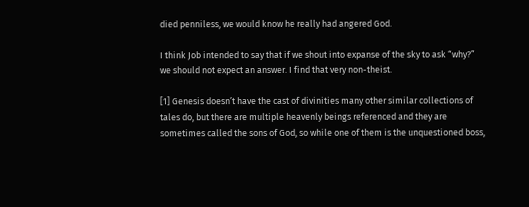died penniless, we would know he really had angered God.

I think Job intended to say that if we shout into expanse of the sky to ask “why?” we should not expect an answer. I find that very non-theist.

[1] Genesis doesn’t have the cast of divinities many other similar collections of tales do, but there are multiple heavenly beings referenced and they are sometimes called the sons of God, so while one of them is the unquestioned boss,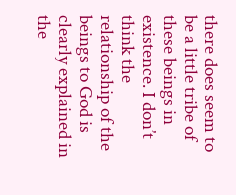there does seem to be a little tribe of these beings in existence. I don’t think the relationship of the beings to God is clearly explained in the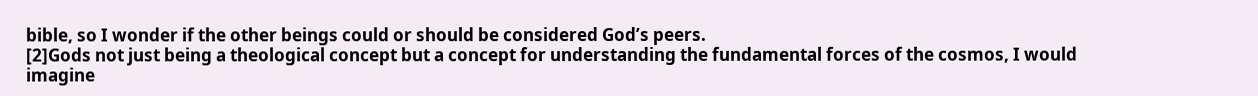bible, so I wonder if the other beings could or should be considered God’s peers.
[2]Gods not just being a theological concept but a concept for understanding the fundamental forces of the cosmos, I would imagine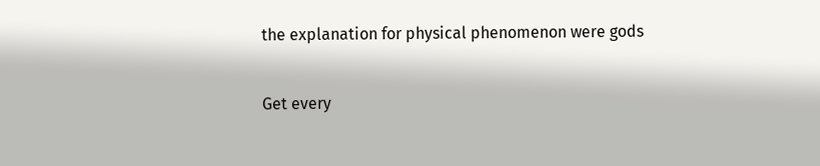the explanation for physical phenomenon were gods


Get every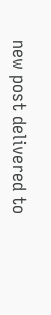new post delivered to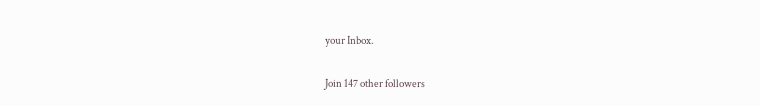your Inbox.

Join 147 other followers